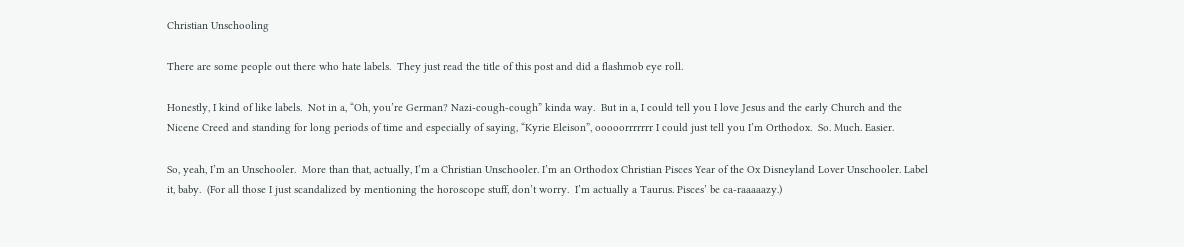Christian Unschooling

There are some people out there who hate labels.  They just read the title of this post and did a flashmob eye roll.

Honestly, I kind of like labels.  Not in a, “Oh, you’re German? Nazi-cough-cough” kinda way.  But in a, I could tell you I love Jesus and the early Church and the Nicene Creed and standing for long periods of time and especially of saying, “Kyrie Eleison”, ooooorrrrrrr I could just tell you I’m Orthodox.  So. Much. Easier.

So, yeah, I’m an Unschooler.  More than that, actually, I’m a Christian Unschooler. I’m an Orthodox Christian Pisces Year of the Ox Disneyland Lover Unschooler. Label it, baby.  (For all those I just scandalized by mentioning the horoscope stuff, don’t worry.  I’m actually a Taurus. Pisces’ be ca-raaaaazy.)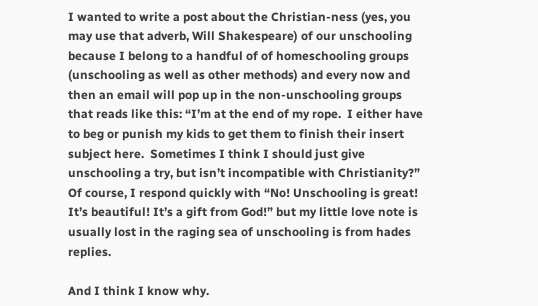I wanted to write a post about the Christian-ness (yes, you may use that adverb, Will Shakespeare) of our unschooling because I belong to a handful of of homeschooling groups (unschooling as well as other methods) and every now and then an email will pop up in the non-unschooling groups that reads like this: “I’m at the end of my rope.  I either have to beg or punish my kids to get them to finish their insert subject here.  Sometimes I think I should just give unschooling a try, but isn’t incompatible with Christianity?” Of course, I respond quickly with “No! Unschooling is great! It’s beautiful! It’s a gift from God!” but my little love note is usually lost in the raging sea of unschooling is from hades replies.

And I think I know why.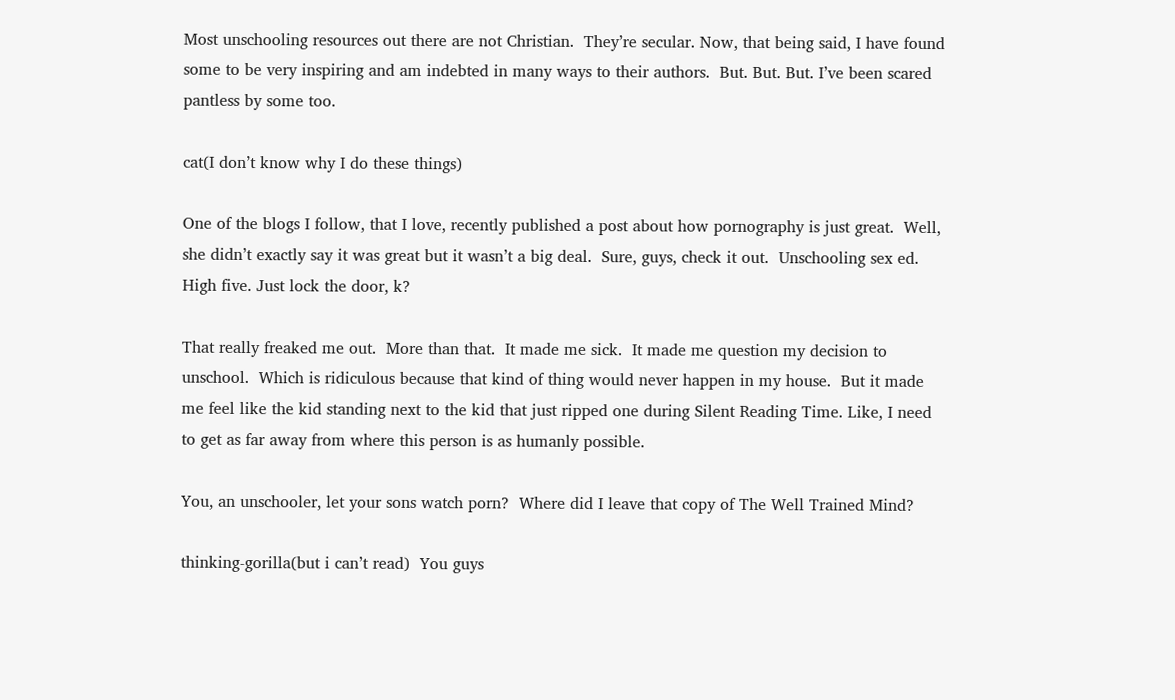Most unschooling resources out there are not Christian.  They’re secular. Now, that being said, I have found some to be very inspiring and am indebted in many ways to their authors.  But. But. But. I’ve been scared pantless by some too.

cat(I don’t know why I do these things)

One of the blogs I follow, that I love, recently published a post about how pornography is just great.  Well, she didn’t exactly say it was great but it wasn’t a big deal.  Sure, guys, check it out.  Unschooling sex ed.  High five. Just lock the door, k?

That really freaked me out.  More than that.  It made me sick.  It made me question my decision to unschool.  Which is ridiculous because that kind of thing would never happen in my house.  But it made me feel like the kid standing next to the kid that just ripped one during Silent Reading Time. Like, I need to get as far away from where this person is as humanly possible.

You, an unschooler, let your sons watch porn?  Where did I leave that copy of The Well Trained Mind?

thinking-gorilla(but i can’t read)  You guys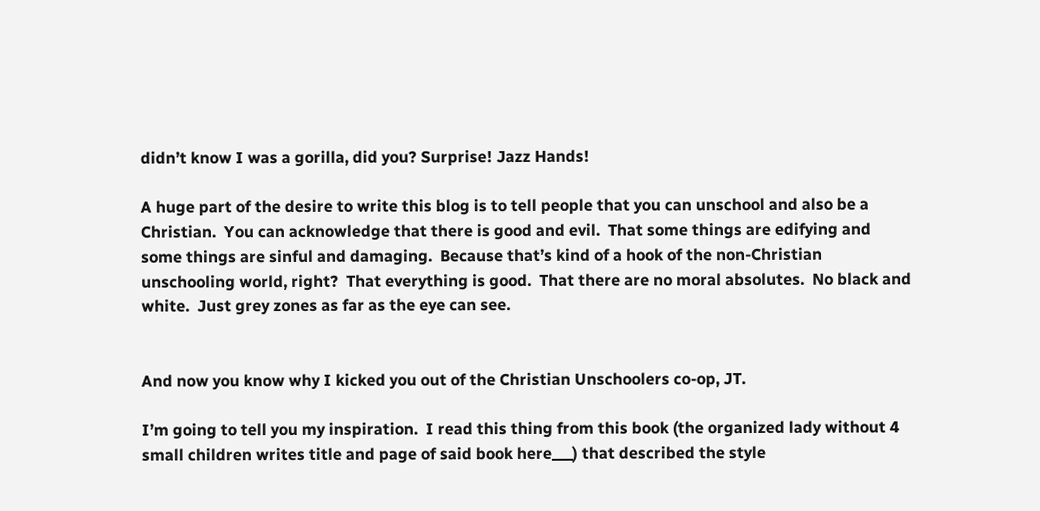didn’t know I was a gorilla, did you? Surprise! Jazz Hands!

A huge part of the desire to write this blog is to tell people that you can unschool and also be a Christian.  You can acknowledge that there is good and evil.  That some things are edifying and some things are sinful and damaging.  Because that’s kind of a hook of the non-Christian unschooling world, right?  That everything is good.  That there are no moral absolutes.  No black and white.  Just grey zones as far as the eye can see.


And now you know why I kicked you out of the Christian Unschoolers co-op, JT.

I’m going to tell you my inspiration.  I read this thing from this book (the organized lady without 4 small children writes title and page of said book here___) that described the style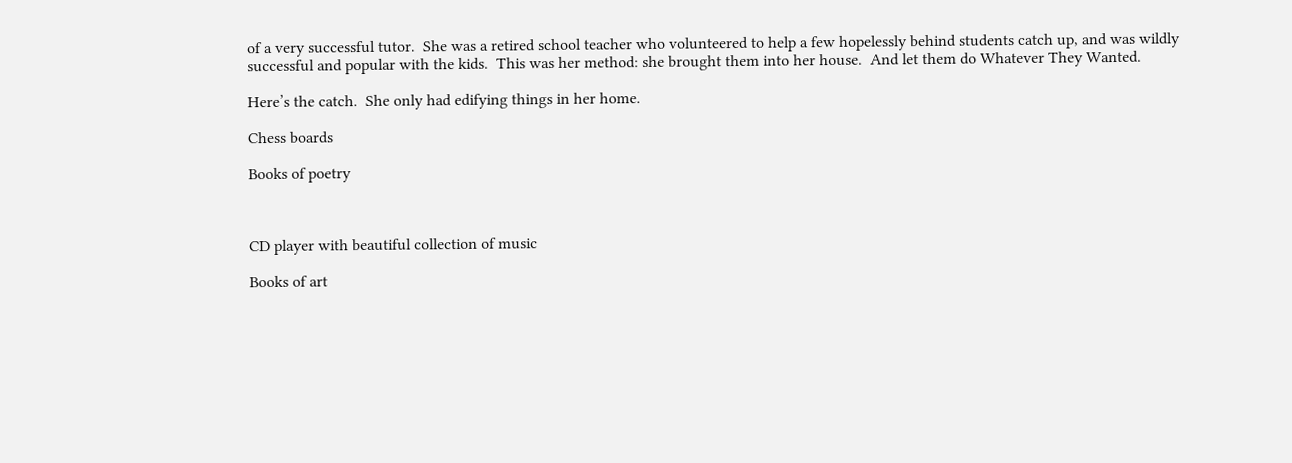of a very successful tutor.  She was a retired school teacher who volunteered to help a few hopelessly behind students catch up, and was wildly successful and popular with the kids.  This was her method: she brought them into her house.  And let them do Whatever They Wanted.

Here’s the catch.  She only had edifying things in her home.

Chess boards

Books of poetry



CD player with beautiful collection of music

Books of art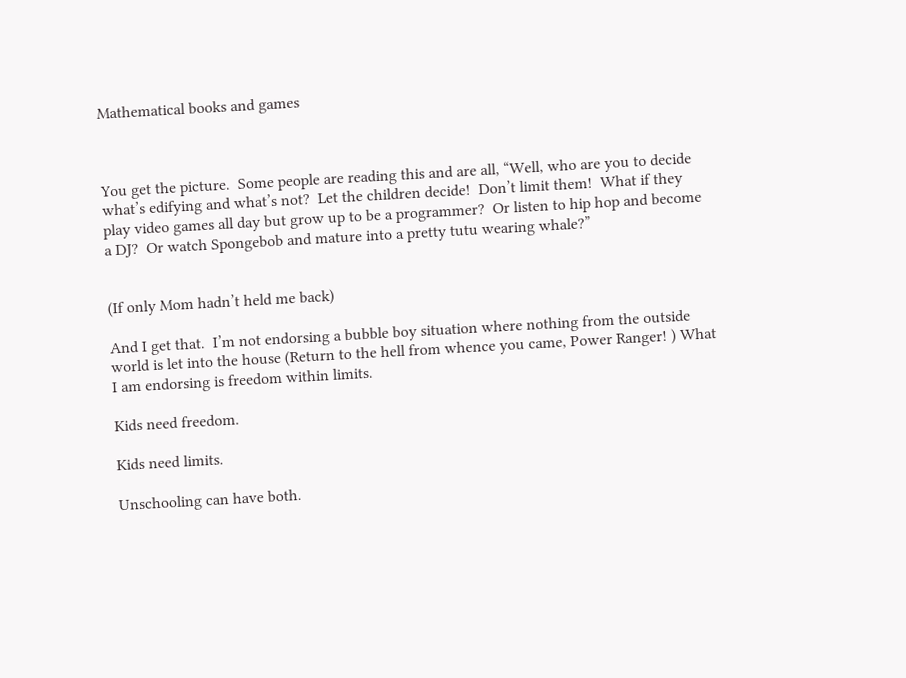Mathematical books and games



You get the picture.  Some people are reading this and are all, “Well, who are you to decide what’s edifying and what’s not?  Let the children decide!  Don’t limit them!  What if they play video games all day but grow up to be a programmer?  Or listen to hip hop and become a DJ?  Or watch Spongebob and mature into a pretty tutu wearing whale?”


(If only Mom hadn’t held me back)

And I get that.  I’m not endorsing a bubble boy situation where nothing from the outside world is let into the house (Return to the hell from whence you came, Power Ranger! ) What I am endorsing is freedom within limits.

Kids need freedom.

Kids need limits.

Unschooling can have both.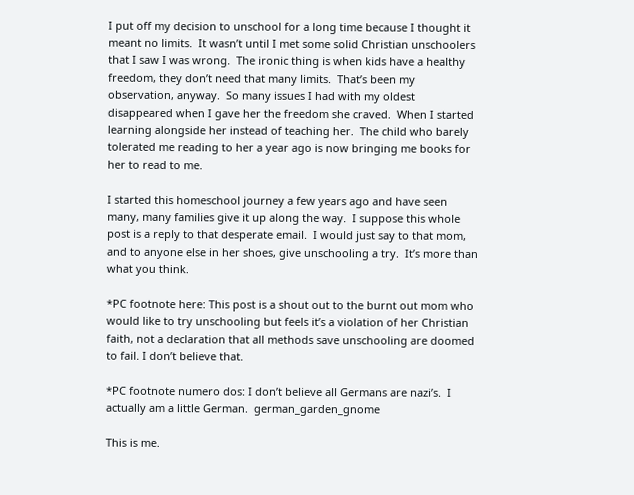I put off my decision to unschool for a long time because I thought it meant no limits.  It wasn’t until I met some solid Christian unschoolers that I saw I was wrong.  The ironic thing is when kids have a healthy freedom, they don’t need that many limits.  That’s been my observation, anyway.  So many issues I had with my oldest disappeared when I gave her the freedom she craved.  When I started learning alongside her instead of teaching her.  The child who barely tolerated me reading to her a year ago is now bringing me books for her to read to me.

I started this homeschool journey a few years ago and have seen many, many families give it up along the way.  I suppose this whole post is a reply to that desperate email.  I would just say to that mom, and to anyone else in her shoes, give unschooling a try.  It’s more than what you think.

*PC footnote here: This post is a shout out to the burnt out mom who would like to try unschooling but feels it’s a violation of her Christian faith, not a declaration that all methods save unschooling are doomed to fail. I don’t believe that.

*PC footnote numero dos: I don’t believe all Germans are nazi’s.  I actually am a little German.  german_garden_gnome

This is me.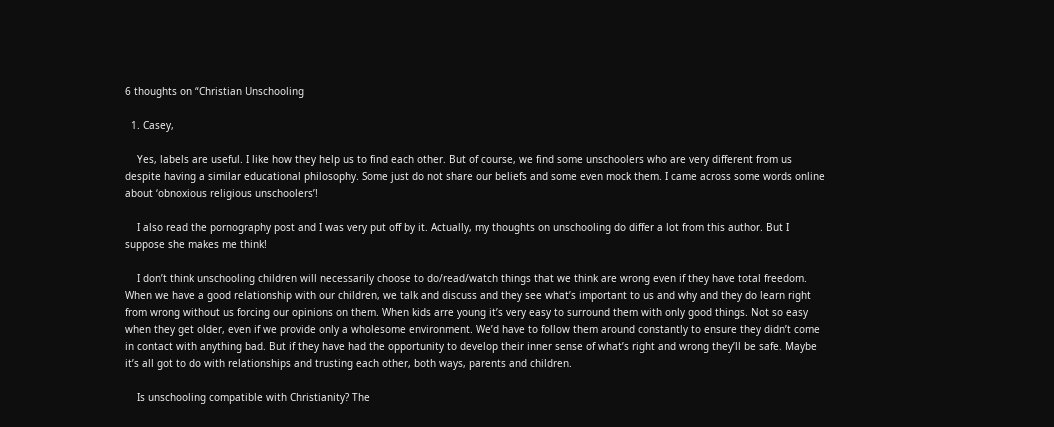6 thoughts on “Christian Unschooling

  1. Casey,

    Yes, labels are useful. I like how they help us to find each other. But of course, we find some unschoolers who are very different from us despite having a similar educational philosophy. Some just do not share our beliefs and some even mock them. I came across some words online about ‘obnoxious religious unschoolers’!

    I also read the pornography post and I was very put off by it. Actually, my thoughts on unschooling do differ a lot from this author. But I suppose she makes me think!

    I don’t think unschooling children will necessarily choose to do/read/watch things that we think are wrong even if they have total freedom. When we have a good relationship with our children, we talk and discuss and they see what’s important to us and why and they do learn right from wrong without us forcing our opinions on them. When kids arre young it’s very easy to surround them with only good things. Not so easy when they get older, even if we provide only a wholesome environment. We’d have to follow them around constantly to ensure they didn’t come in contact with anything bad. But if they have had the opportunity to develop their inner sense of what’s right and wrong they’ll be safe. Maybe it’s all got to do with relationships and trusting each other, both ways, parents and children.

    Is unschooling compatible with Christianity? The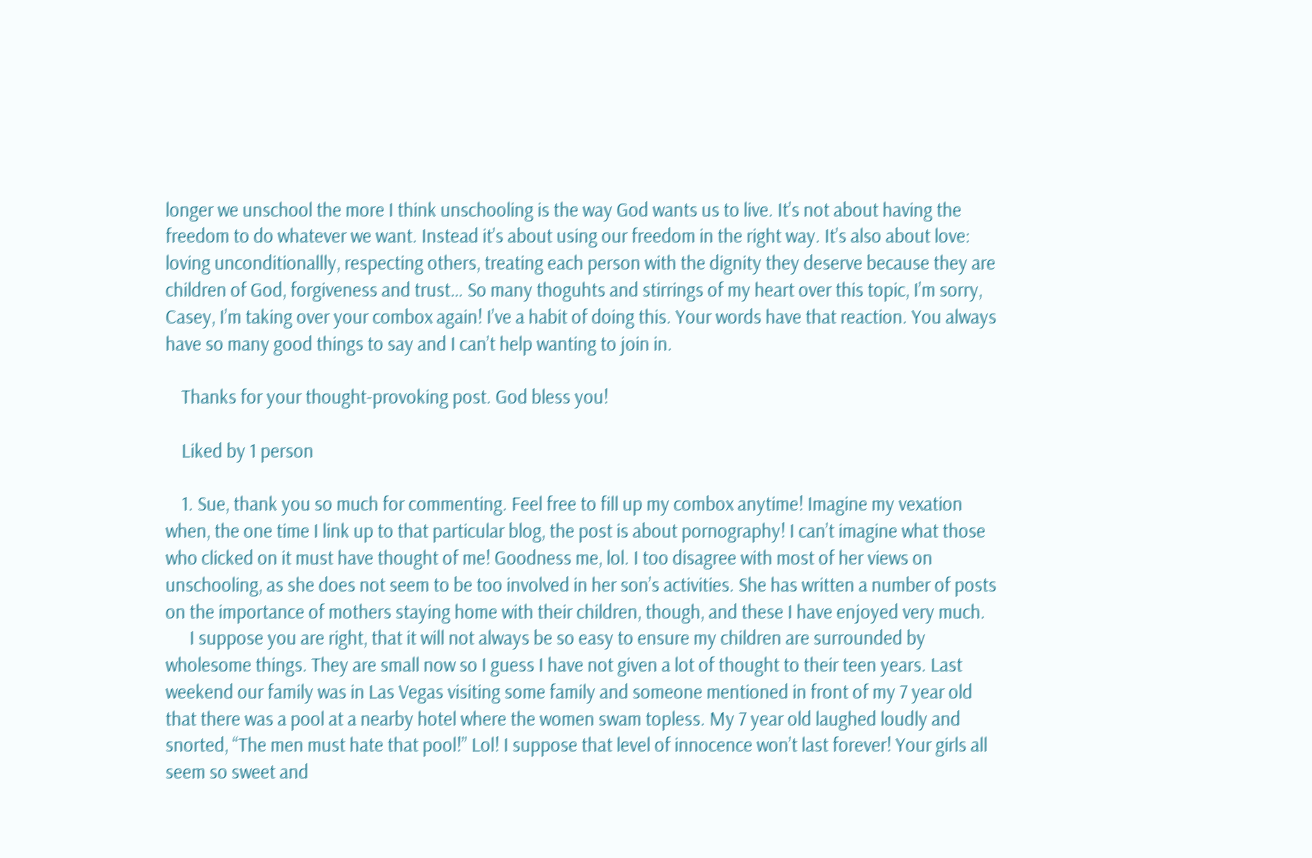longer we unschool the more I think unschooling is the way God wants us to live. It’s not about having the freedom to do whatever we want. Instead it’s about using our freedom in the right way. It’s also about love: loving unconditionallly, respecting others, treating each person with the dignity they deserve because they are children of God, forgiveness and trust… So many thoguhts and stirrings of my heart over this topic, I’m sorry, Casey, I’m taking over your combox again! I’ve a habit of doing this. Your words have that reaction. You always have so many good things to say and I can’t help wanting to join in.

    Thanks for your thought-provoking post. God bless you!

    Liked by 1 person

    1. Sue, thank you so much for commenting. Feel free to fill up my combox anytime! Imagine my vexation when, the one time I link up to that particular blog, the post is about pornography! I can’t imagine what those who clicked on it must have thought of me! Goodness me, lol. I too disagree with most of her views on unschooling, as she does not seem to be too involved in her son’s activities. She has written a number of posts on the importance of mothers staying home with their children, though, and these I have enjoyed very much.
      I suppose you are right, that it will not always be so easy to ensure my children are surrounded by wholesome things. They are small now so I guess I have not given a lot of thought to their teen years. Last weekend our family was in Las Vegas visiting some family and someone mentioned in front of my 7 year old that there was a pool at a nearby hotel where the women swam topless. My 7 year old laughed loudly and snorted, “The men must hate that pool!” Lol! I suppose that level of innocence won’t last forever! Your girls all seem so sweet and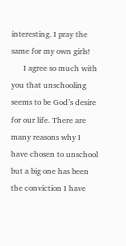interesting. I pray the same for my own girls!
      I agree so much with you that unschooling seems to be God’s desire for our life. There are many reasons why I have chosen to unschool but a big one has been the conviction I have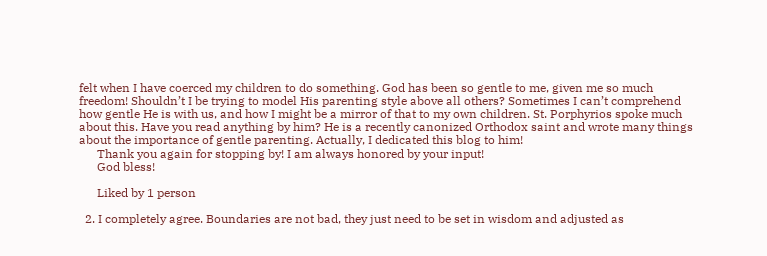felt when I have coerced my children to do something. God has been so gentle to me, given me so much freedom! Shouldn’t I be trying to model His parenting style above all others? Sometimes I can’t comprehend how gentle He is with us, and how I might be a mirror of that to my own children. St. Porphyrios spoke much about this. Have you read anything by him? He is a recently canonized Orthodox saint and wrote many things about the importance of gentle parenting. Actually, I dedicated this blog to him!
      Thank you again for stopping by! I am always honored by your input!
      God bless!

      Liked by 1 person

  2. I completely agree. Boundaries are not bad, they just need to be set in wisdom and adjusted as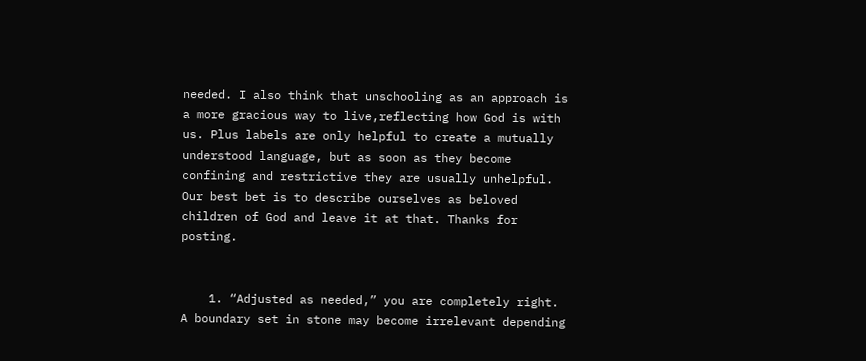needed. I also think that unschooling as an approach is a more gracious way to live,reflecting how God is with us. Plus labels are only helpful to create a mutually understood language, but as soon as they become confining and restrictive they are usually unhelpful. Our best bet is to describe ourselves as beloved children of God and leave it at that. Thanks for posting.


    1. “Adjusted as needed,” you are completely right. A boundary set in stone may become irrelevant depending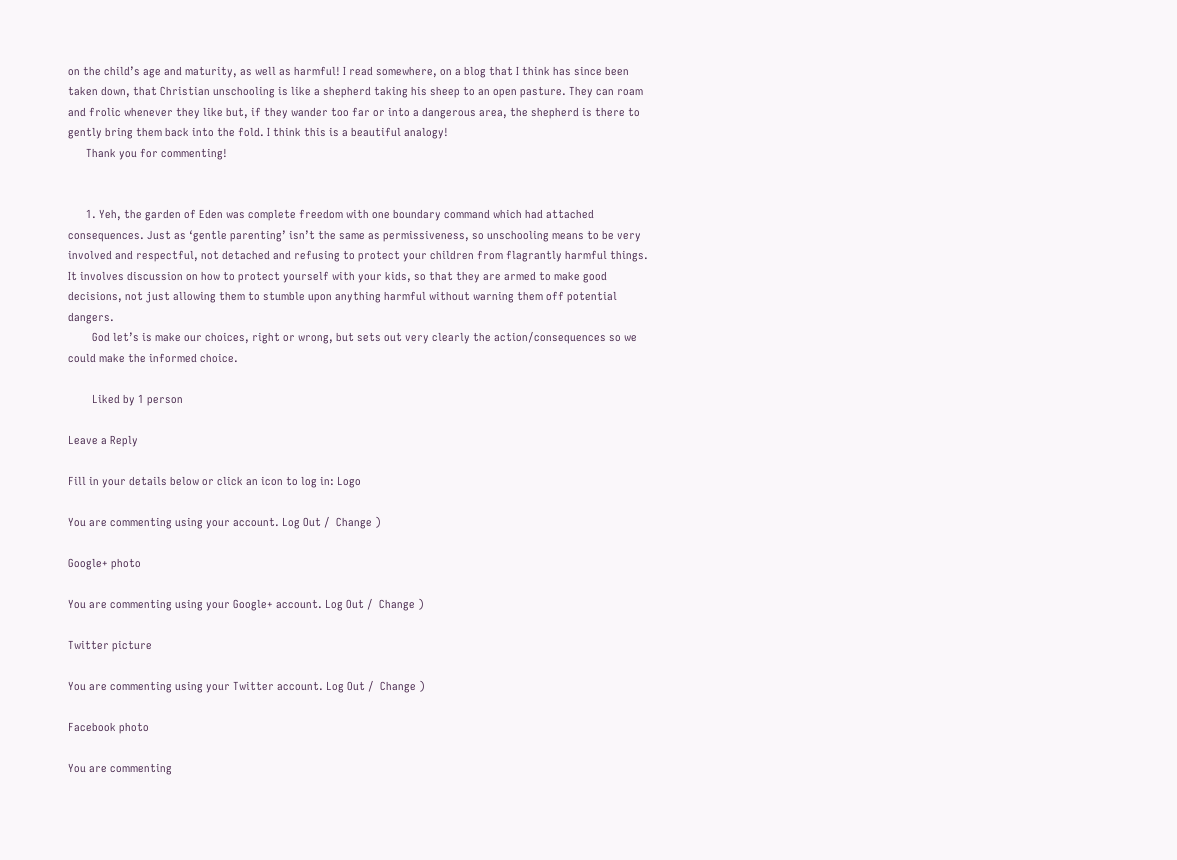on the child’s age and maturity, as well as harmful! I read somewhere, on a blog that I think has since been taken down, that Christian unschooling is like a shepherd taking his sheep to an open pasture. They can roam and frolic whenever they like but, if they wander too far or into a dangerous area, the shepherd is there to gently bring them back into the fold. I think this is a beautiful analogy!
      Thank you for commenting!


      1. Yeh, the garden of Eden was complete freedom with one boundary command which had attached consequences. Just as ‘gentle parenting’ isn’t the same as permissiveness, so unschooling means to be very involved and respectful, not detached and refusing to protect your children from flagrantly harmful things. It involves discussion on how to protect yourself with your kids, so that they are armed to make good decisions, not just allowing them to stumble upon anything harmful without warning them off potential dangers.
        God let’s is make our choices, right or wrong, but sets out very clearly the action/consequences so we could make the informed choice.

        Liked by 1 person

Leave a Reply

Fill in your details below or click an icon to log in: Logo

You are commenting using your account. Log Out /  Change )

Google+ photo

You are commenting using your Google+ account. Log Out /  Change )

Twitter picture

You are commenting using your Twitter account. Log Out /  Change )

Facebook photo

You are commenting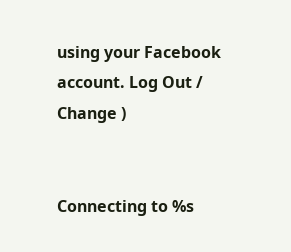using your Facebook account. Log Out /  Change )


Connecting to %s